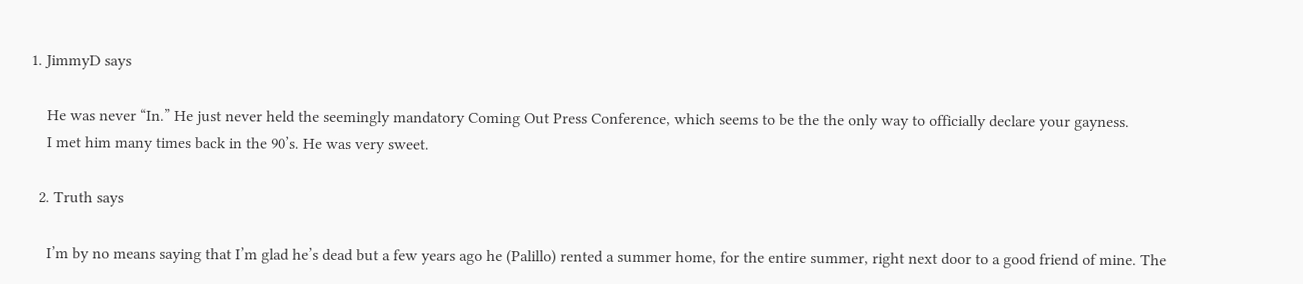1. JimmyD says

    He was never “In.” He just never held the seemingly mandatory Coming Out Press Conference, which seems to be the the only way to officially declare your gayness.
    I met him many times back in the 90’s. He was very sweet.

  2. Truth says

    I’m by no means saying that I’m glad he’s dead but a few years ago he (Palillo) rented a summer home, for the entire summer, right next door to a good friend of mine. The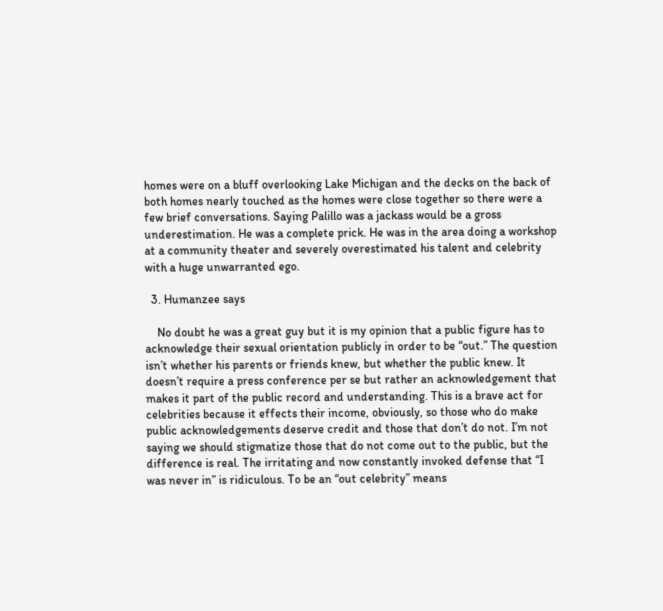homes were on a bluff overlooking Lake Michigan and the decks on the back of both homes nearly touched as the homes were close together so there were a few brief conversations. Saying Palillo was a jackass would be a gross underestimation. He was a complete prick. He was in the area doing a workshop at a community theater and severely overestimated his talent and celebrity with a huge unwarranted ego.

  3. Humanzee says

    No doubt he was a great guy but it is my opinion that a public figure has to acknowledge their sexual orientation publicly in order to be “out.” The question isn’t whether his parents or friends knew, but whether the public knew. It doesn’t require a press conference per se but rather an acknowledgement that makes it part of the public record and understanding. This is a brave act for celebrities because it effects their income, obviously, so those who do make public acknowledgements deserve credit and those that don’t do not. I’m not saying we should stigmatize those that do not come out to the public, but the difference is real. The irritating and now constantly invoked defense that “I was never in” is ridiculous. To be an “out celebrity” means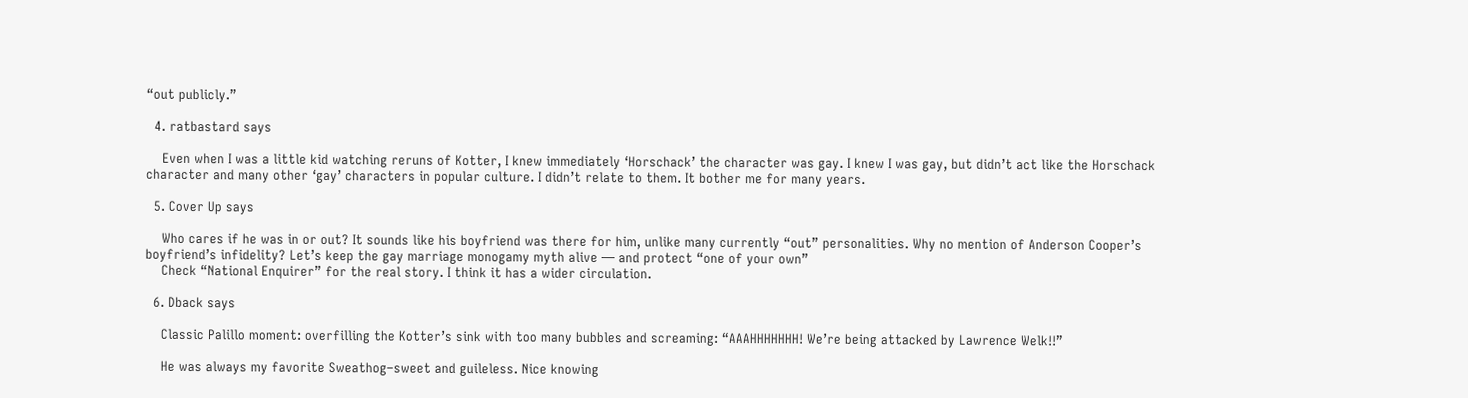“out publicly.”

  4. ratbastard says

    Even when I was a little kid watching reruns of Kotter, I knew immediately ‘Horschack’ the character was gay. I knew I was gay, but didn’t act like the Horschack character and many other ‘gay’ characters in popular culture. I didn’t relate to them. It bother me for many years.

  5. Cover Up says

    Who cares if he was in or out? It sounds like his boyfriend was there for him, unlike many currently “out” personalities. Why no mention of Anderson Cooper’s boyfriend’s infidelity? Let’s keep the gay marriage monogamy myth alive — and protect “one of your own”
    Check “National Enquirer” for the real story. I think it has a wider circulation.

  6. Dback says

    Classic Palillo moment: overfilling the Kotter’s sink with too many bubbles and screaming: “AAAHHHHHHH! We’re being attacked by Lawrence Welk!!”

    He was always my favorite Sweathog–sweet and guileless. Nice knowing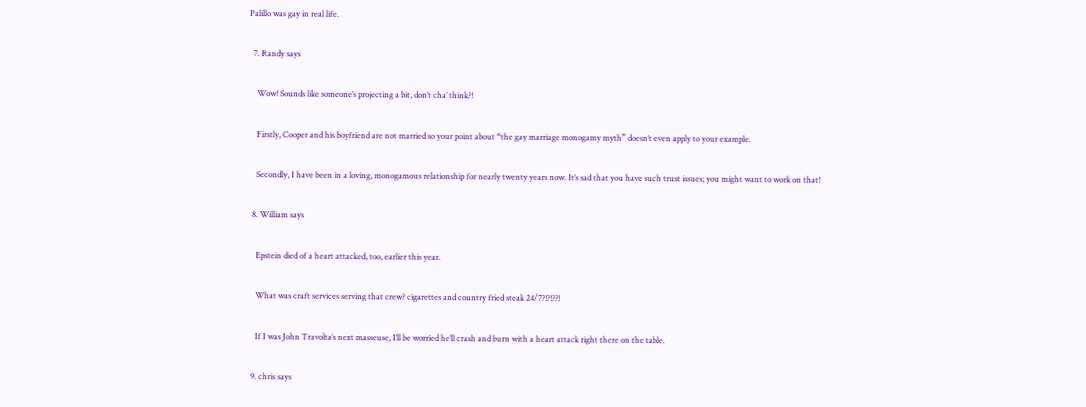Palillo was gay in real life.

  7. Randy says

    Wow! Sounds like someone’s projecting a bit, don’t cha’ think?!

    Firstly, Cooper and his boyfriend are not married so your point about “the gay marriage monogamy myth” doesn’t even apply to your example.

    Secondly, I have been in a loving, monogamous relationship for nearly twenty years now. It’s sad that you have such trust issues; you might want to work on that!

  8. William says

    Epstein died of a heart attacked, too, earlier this year.

    What was craft services serving that crew? cigarettes and country fried steak 24/7?!?!??!

    If I was John Travolta’s next masseuse, I’ll be worried he’ll crash and burn with a heart attack right there on the table.

  9. chris says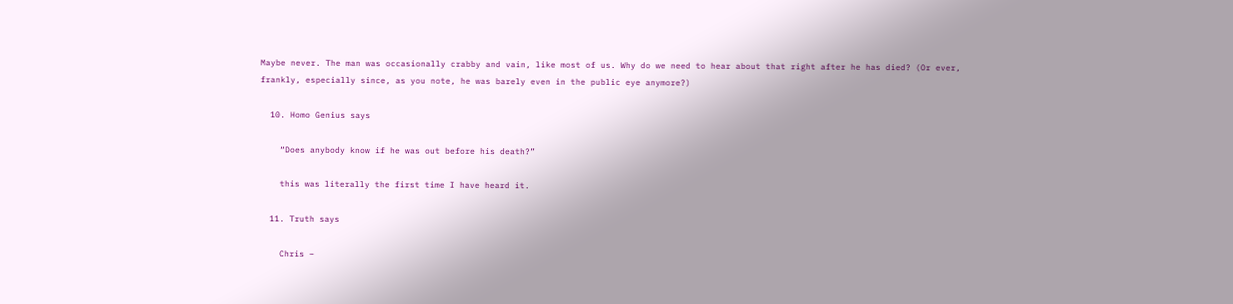Maybe never. The man was occasionally crabby and vain, like most of us. Why do we need to hear about that right after he has died? (Or ever, frankly, especially since, as you note, he was barely even in the public eye anymore?)

  10. Homo Genius says

    “Does anybody know if he was out before his death?”

    this was literally the first time I have heard it.

  11. Truth says

    Chris –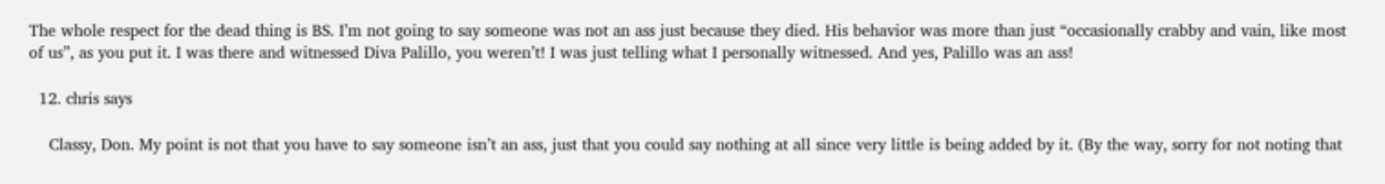The whole respect for the dead thing is BS. I’m not going to say someone was not an ass just because they died. His behavior was more than just “occasionally crabby and vain, like most of us”, as you put it. I was there and witnessed Diva Palillo, you weren’t! I was just telling what I personally witnessed. And yes, Palillo was an ass!

  12. chris says

    Classy, Don. My point is not that you have to say someone isn’t an ass, just that you could say nothing at all since very little is being added by it. (By the way, sorry for not noting that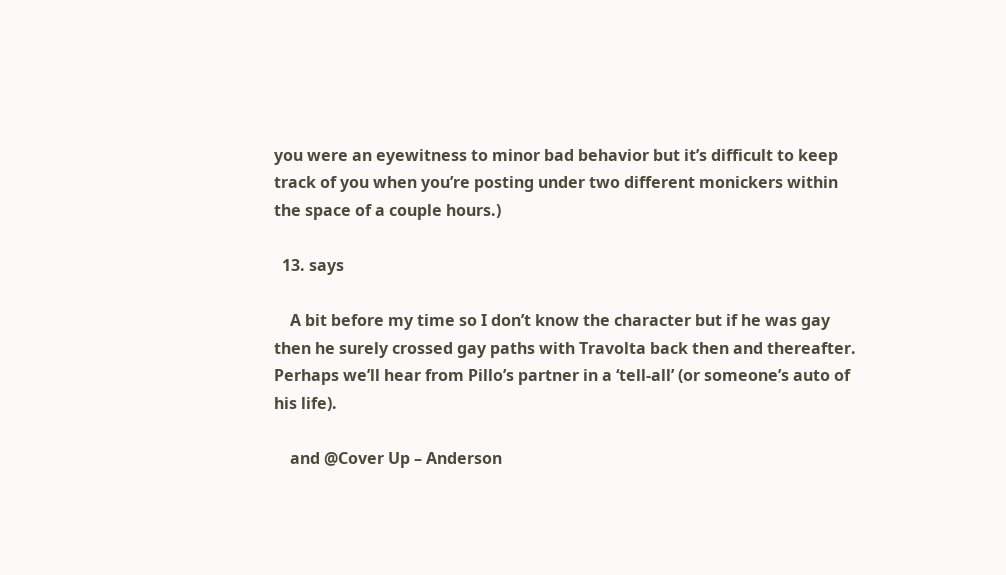you were an eyewitness to minor bad behavior but it’s difficult to keep track of you when you’re posting under two different monickers within the space of a couple hours.)

  13. says

    A bit before my time so I don’t know the character but if he was gay then he surely crossed gay paths with Travolta back then and thereafter. Perhaps we’ll hear from Pillo’s partner in a ‘tell-all’ (or someone’s auto of his life).

    and @Cover Up – Anderson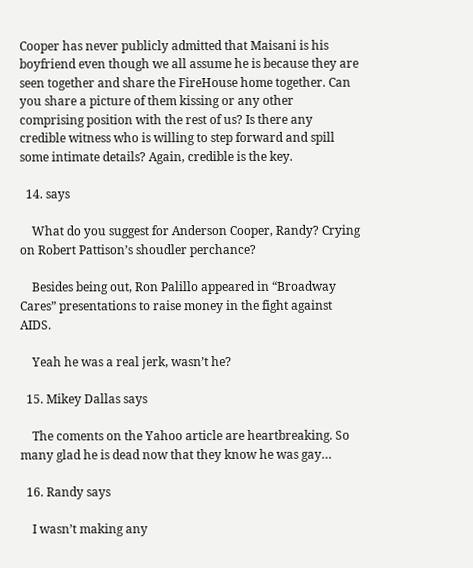Cooper has never publicly admitted that Maisani is his boyfriend even though we all assume he is because they are seen together and share the FireHouse home together. Can you share a picture of them kissing or any other comprising position with the rest of us? Is there any credible witness who is willing to step forward and spill some intimate details? Again, credible is the key.

  14. says

    What do you suggest for Anderson Cooper, Randy? Crying on Robert Pattison’s shoudler perchance?

    Besides being out, Ron Palillo appeared in “Broadway Cares” presentations to raise money in the fight against AIDS.

    Yeah he was a real jerk, wasn’t he?

  15. Mikey Dallas says

    The coments on the Yahoo article are heartbreaking. So many glad he is dead now that they know he was gay…

  16. Randy says

    I wasn’t making any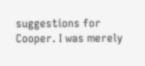suggestions for Cooper. I was merely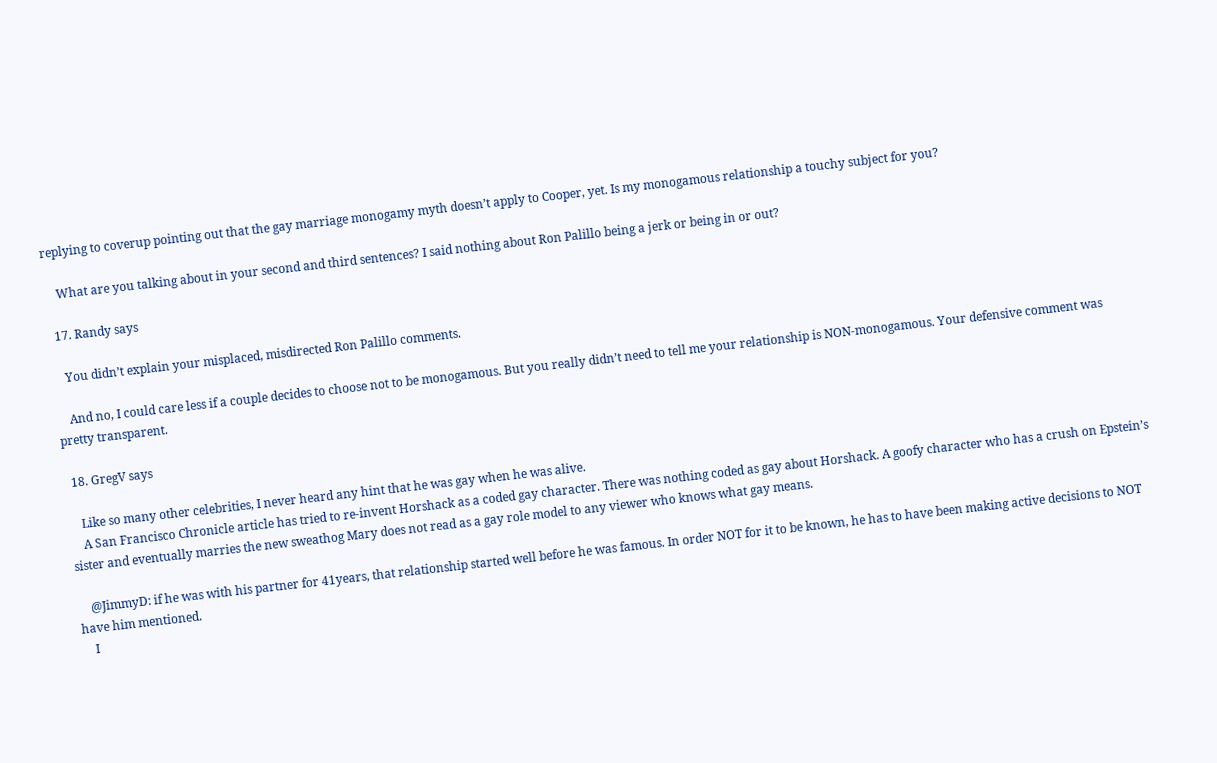replying to coverup pointing out that the gay marriage monogamy myth doesn’t apply to Cooper, yet. Is my monogamous relationship a touchy subject for you?

    What are you talking about in your second and third sentences? I said nothing about Ron Palillo being a jerk or being in or out?

  17. Randy says

    You didn’t explain your misplaced, misdirected Ron Palillo comments.

    And no, I could care less if a couple decides to choose not to be monogamous. But you really didn’t need to tell me your relationship is NON-monogamous. Your defensive comment was pretty transparent.

  18. GregV says

    Like so many other celebrities, I never heard any hint that he was gay when he was alive.
    A San Francisco Chronicle article has tried to re-invent Horshack as a coded gay character. There was nothing coded as gay about Horshack. A goofy character who has a crush on Epstein’s sister and eventually marries the new sweathog Mary does not read as a gay role model to any viewer who knows what gay means.

    @JimmyD: if he was with his partner for 41years, that relationship started well before he was famous. In order NOT for it to be known, he has to have been making active decisions to NOT have him mentioned.
    I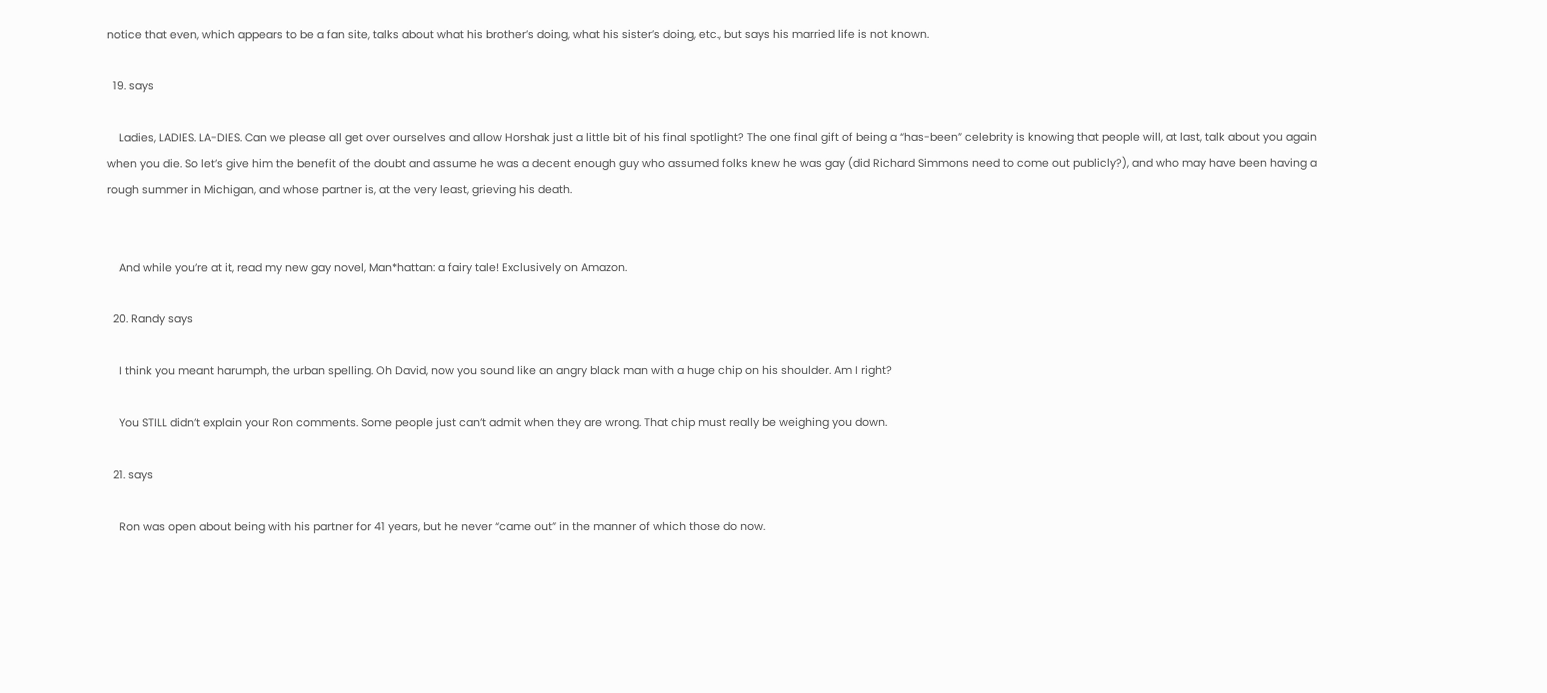notice that even, which appears to be a fan site, talks about what his brother’s doing, what his sister’s doing, etc., but says his married life is not known.

  19. says

    Ladies, LADIES. LA-DIES. Can we please all get over ourselves and allow Horshak just a little bit of his final spotlight? The one final gift of being a “has-been” celebrity is knowing that people will, at last, talk about you again when you die. So let’s give him the benefit of the doubt and assume he was a decent enough guy who assumed folks knew he was gay (did Richard Simmons need to come out publicly?), and who may have been having a rough summer in Michigan, and whose partner is, at the very least, grieving his death.


    And while you’re at it, read my new gay novel, Man*hattan: a fairy tale! Exclusively on Amazon.

  20. Randy says

    I think you meant harumph, the urban spelling. Oh David, now you sound like an angry black man with a huge chip on his shoulder. Am I right?

    You STILL didn’t explain your Ron comments. Some people just can’t admit when they are wrong. That chip must really be weighing you down.

  21. says

    Ron was open about being with his partner for 41 years, but he never “came out” in the manner of which those do now.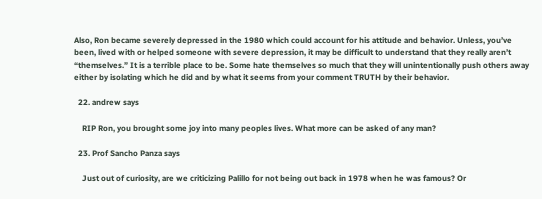Also, Ron became severely depressed in the 1980 which could account for his attitude and behavior. Unless, you’ve been, lived with or helped someone with severe depression, it may be difficult to understand that they really aren’t “themselves.” It is a terrible place to be. Some hate themselves so much that they will unintentionally push others away either by isolating which he did and by what it seems from your comment TRUTH by their behavior.

  22. andrew says

    RIP Ron, you brought some joy into many peoples lives. What more can be asked of any man?

  23. Prof Sancho Panza says

    Just out of curiosity, are we criticizing Palillo for not being out back in 1978 when he was famous? Or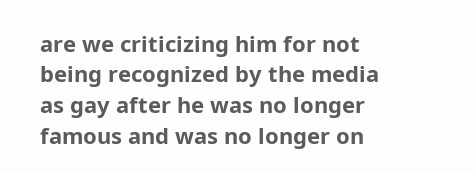are we criticizing him for not being recognized by the media as gay after he was no longer famous and was no longer on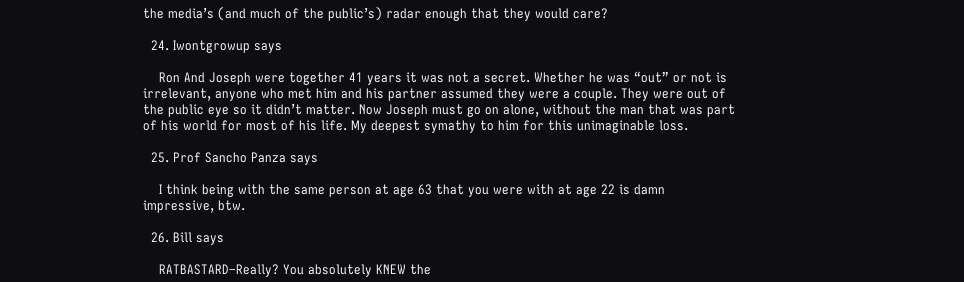the media’s (and much of the public’s) radar enough that they would care?

  24. Iwontgrowup says

    Ron And Joseph were together 41 years it was not a secret. Whether he was “out” or not is irrelevant, anyone who met him and his partner assumed they were a couple. They were out of the public eye so it didn’t matter. Now Joseph must go on alone, without the man that was part of his world for most of his life. My deepest symathy to him for this unimaginable loss.

  25. Prof Sancho Panza says

    I think being with the same person at age 63 that you were with at age 22 is damn impressive, btw.

  26. Bill says

    RATBASTARD–Really? You absolutely KNEW the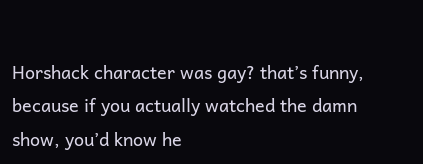Horshack character was gay? that’s funny, because if you actually watched the damn show, you’d know he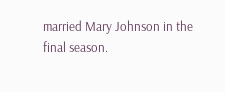married Mary Johnson in the final season.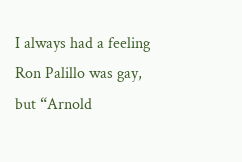I always had a feeling Ron Palillo was gay, but “Arnold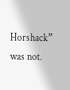Horshack” was not.